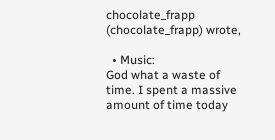chocolate_frapp (chocolate_frapp) wrote,

  • Music:
God what a waste of time. I spent a massive amount of time today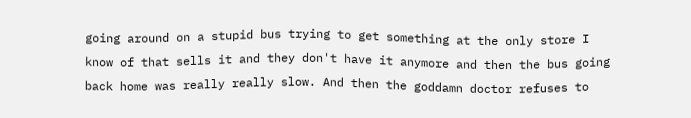going around on a stupid bus trying to get something at the only store I know of that sells it and they don't have it anymore and then the bus going back home was really really slow. And then the goddamn doctor refuses to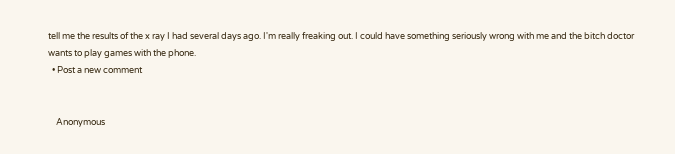tell me the results of the x ray I had several days ago. I'm really freaking out. I could have something seriously wrong with me and the bitch doctor wants to play games with the phone.
  • Post a new comment


    Anonymous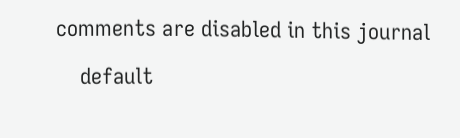comments are disabled in this journal

    default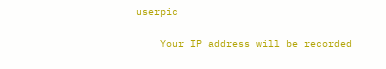userpic

    Your IP address will be recorded